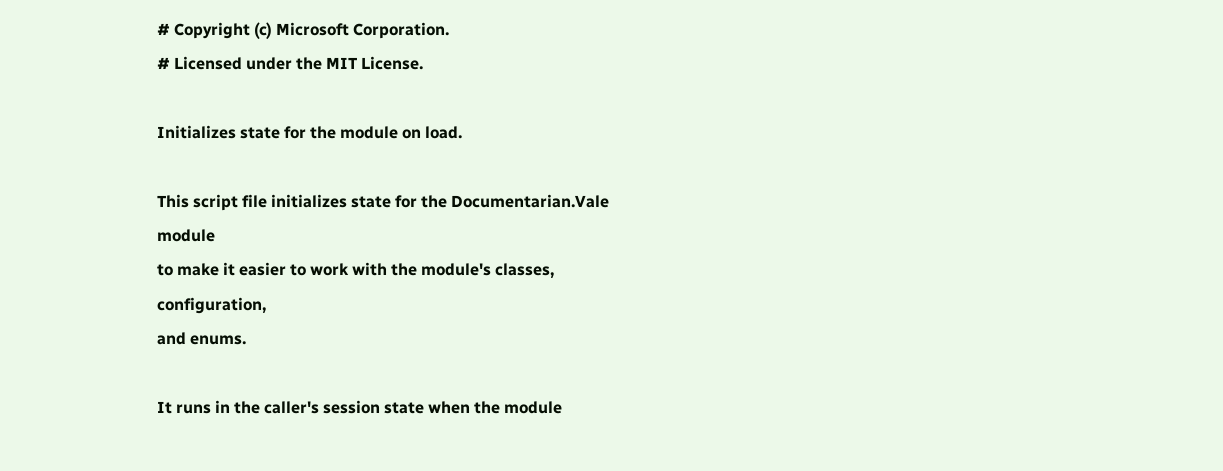# Copyright (c) Microsoft Corporation.
# Licensed under the MIT License.

Initializes state for the module on load.

This script file initializes state for the Documentarian.Vale module
to make it easier to work with the module's classes, configuration,
and enums.

It runs in the caller's session state when the module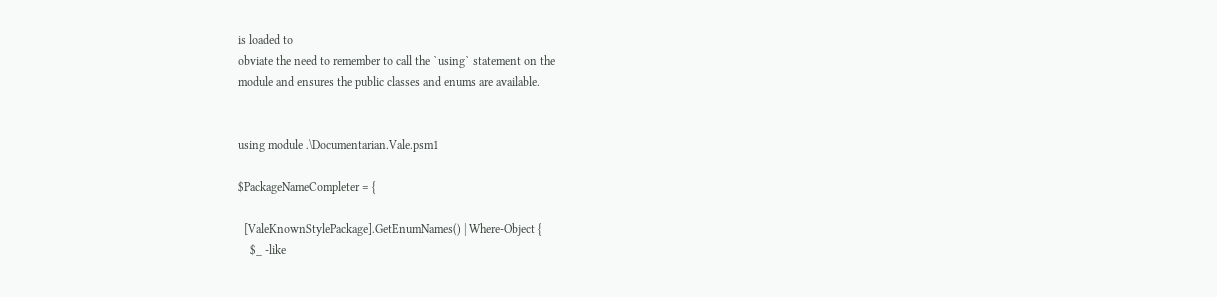is loaded to
obviate the need to remember to call the `using` statement on the
module and ensures the public classes and enums are available.


using module .\Documentarian.Vale.psm1

$PackageNameCompleter = {

  [ValeKnownStylePackage].GetEnumNames() | Where-Object {
    $_ -like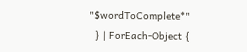"$wordToComplete*"
  } | ForEach-Object {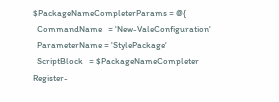$PackageNameCompleterParams = @{
  CommandName   = 'New-ValeConfiguration'
  ParameterName = 'StylePackage'
  ScriptBlock   = $PackageNameCompleter
Register-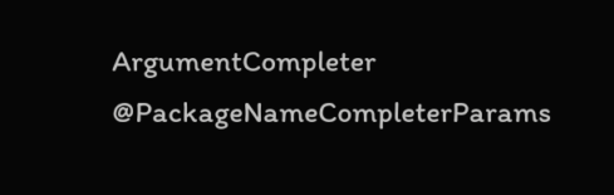ArgumentCompleter @PackageNameCompleterParams